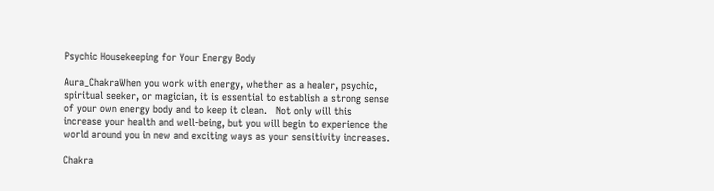Psychic Housekeeping for Your Energy Body

Aura_ChakraWhen you work with energy, whether as a healer, psychic, spiritual seeker, or magician, it is essential to establish a strong sense of your own energy body and to keep it clean.   Not only will this increase your health and well-being, but you will begin to experience the world around you in new and exciting ways as your sensitivity increases.

Chakra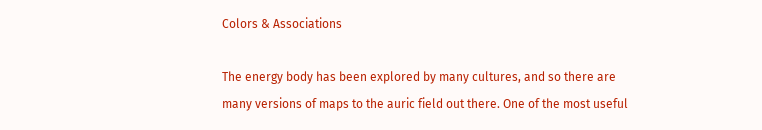Colors & Associations

The energy body has been explored by many cultures, and so there are many versions of maps to the auric field out there. One of the most useful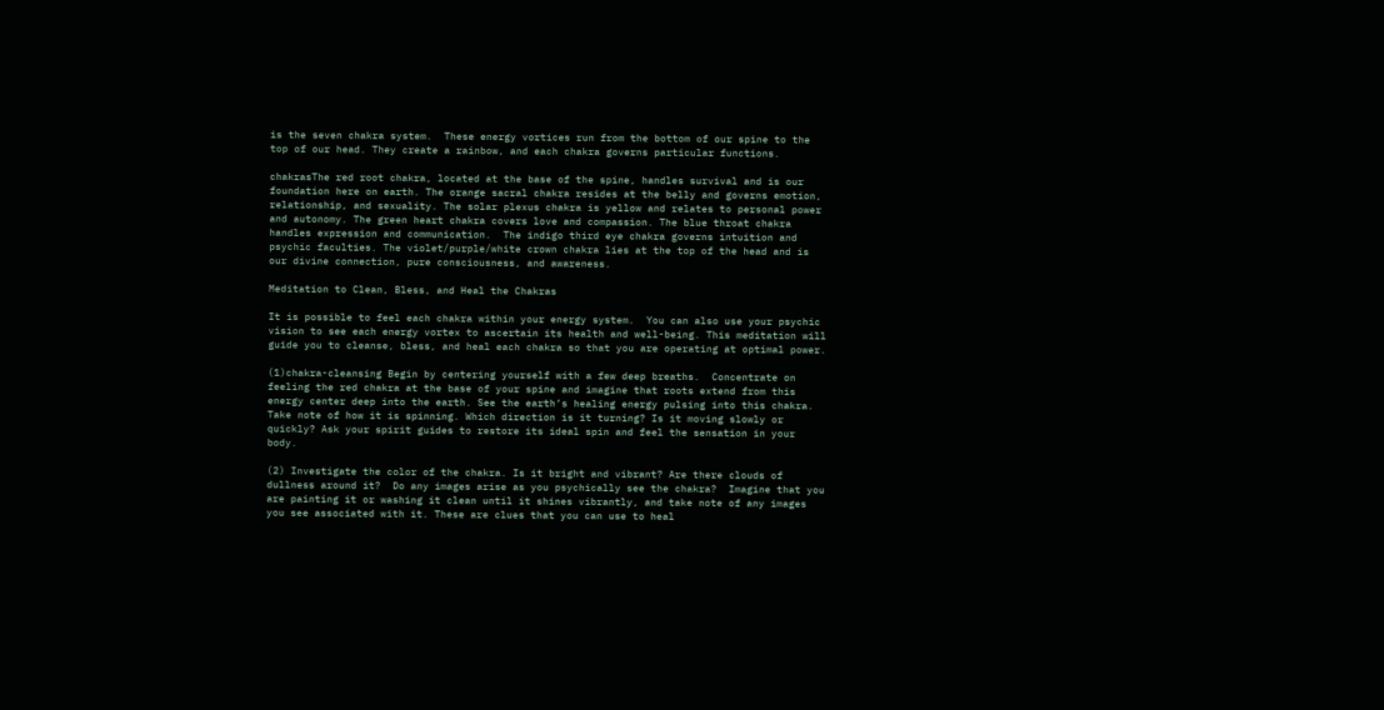is the seven chakra system.  These energy vortices run from the bottom of our spine to the top of our head. They create a rainbow, and each chakra governs particular functions.

chakrasThe red root chakra, located at the base of the spine, handles survival and is our foundation here on earth. The orange sacral chakra resides at the belly and governs emotion, relationship, and sexuality. The solar plexus chakra is yellow and relates to personal power and autonomy. The green heart chakra covers love and compassion. The blue throat chakra handles expression and communication.  The indigo third eye chakra governs intuition and psychic faculties. The violet/purple/white crown chakra lies at the top of the head and is our divine connection, pure consciousness, and awareness.

Meditation to Clean, Bless, and Heal the Chakras

It is possible to feel each chakra within your energy system.  You can also use your psychic vision to see each energy vortex to ascertain its health and well-being. This meditation will guide you to cleanse, bless, and heal each chakra so that you are operating at optimal power.

(1)chakra-cleansing Begin by centering yourself with a few deep breaths.  Concentrate on feeling the red chakra at the base of your spine and imagine that roots extend from this energy center deep into the earth. See the earth’s healing energy pulsing into this chakra. Take note of how it is spinning. Which direction is it turning? Is it moving slowly or quickly? Ask your spirit guides to restore its ideal spin and feel the sensation in your body.

(2) Investigate the color of the chakra. Is it bright and vibrant? Are there clouds of dullness around it?  Do any images arise as you psychically see the chakra?  Imagine that you are painting it or washing it clean until it shines vibrantly, and take note of any images you see associated with it. These are clues that you can use to heal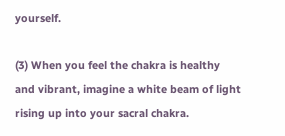yourself.

(3) When you feel the chakra is healthy and vibrant, imagine a white beam of light rising up into your sacral chakra.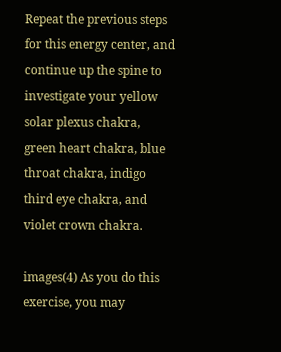Repeat the previous steps for this energy center, and continue up the spine to investigate your yellow solar plexus chakra,  green heart chakra, blue throat chakra, indigo third eye chakra, and violet crown chakra.

images(4) As you do this exercise, you may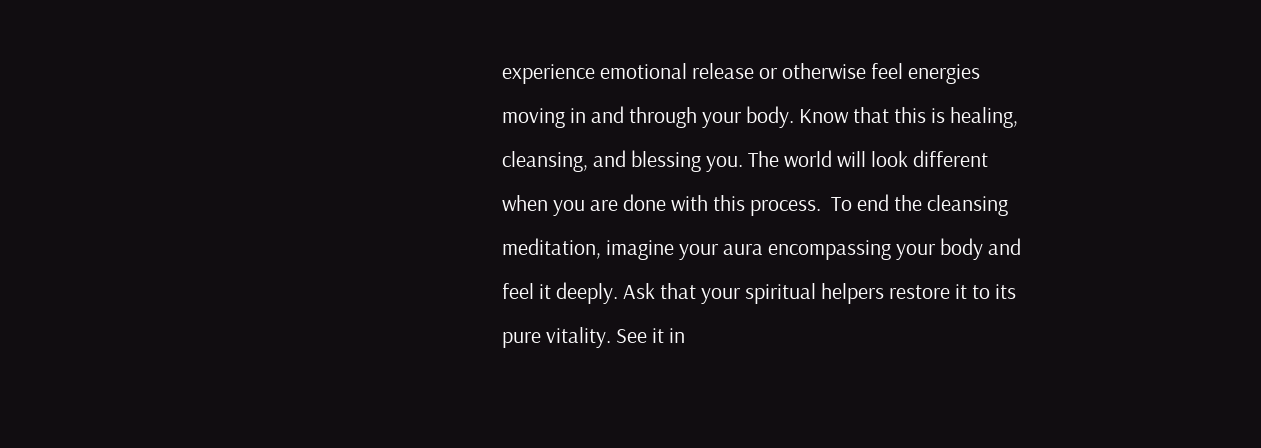experience emotional release or otherwise feel energies moving in and through your body. Know that this is healing, cleansing, and blessing you. The world will look different when you are done with this process.  To end the cleansing meditation, imagine your aura encompassing your body and feel it deeply. Ask that your spiritual helpers restore it to its pure vitality. See it in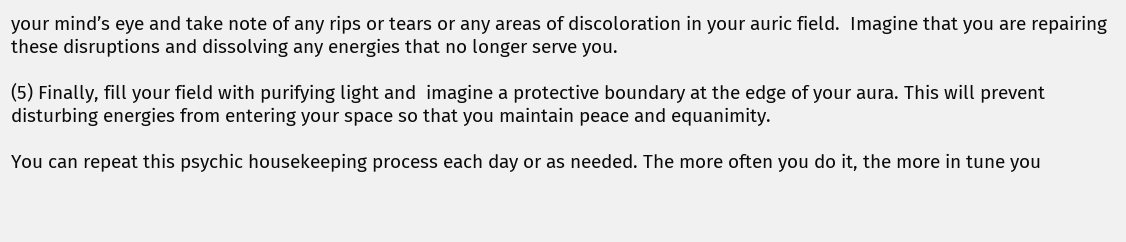your mind’s eye and take note of any rips or tears or any areas of discoloration in your auric field.  Imagine that you are repairing these disruptions and dissolving any energies that no longer serve you.

(5) Finally, fill your field with purifying light and  imagine a protective boundary at the edge of your aura. This will prevent disturbing energies from entering your space so that you maintain peace and equanimity.

You can repeat this psychic housekeeping process each day or as needed. The more often you do it, the more in tune you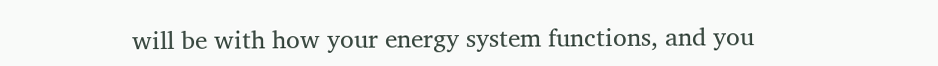will be with how your energy system functions, and you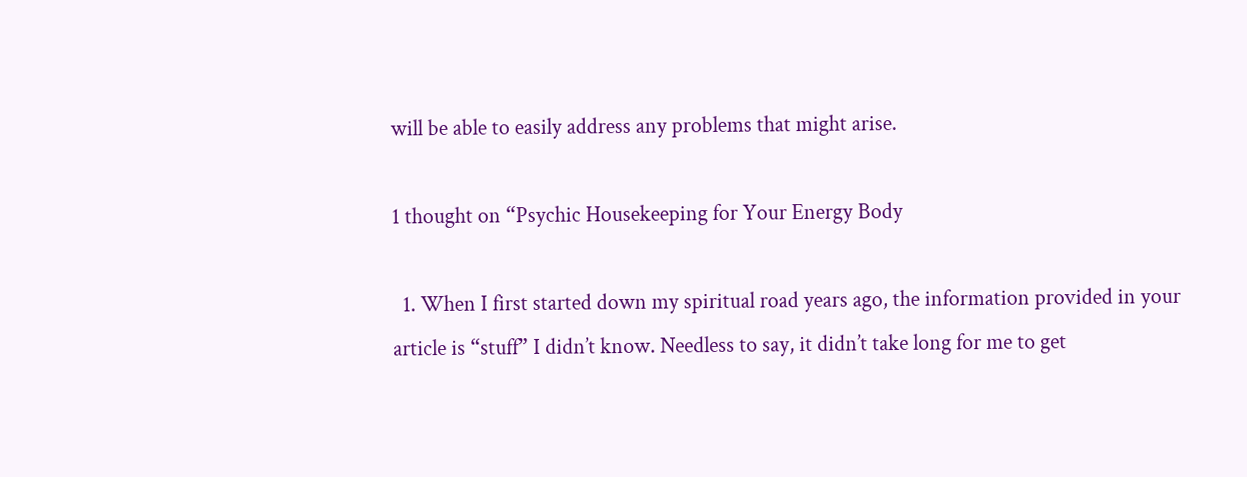will be able to easily address any problems that might arise.

1 thought on “Psychic Housekeeping for Your Energy Body

  1. When I first started down my spiritual road years ago, the information provided in your article is “stuff” I didn’t know. Needless to say, it didn’t take long for me to get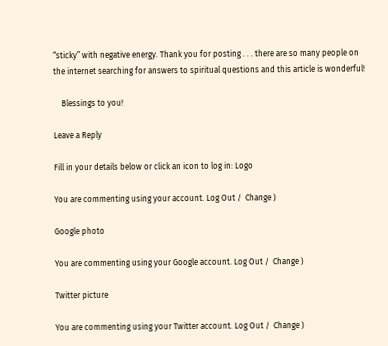“sticky” with negative energy. Thank you for posting . . . there are so many people on the internet searching for answers to spiritual questions and this article is wonderful!

    Blessings to you!

Leave a Reply

Fill in your details below or click an icon to log in: Logo

You are commenting using your account. Log Out /  Change )

Google photo

You are commenting using your Google account. Log Out /  Change )

Twitter picture

You are commenting using your Twitter account. Log Out /  Change )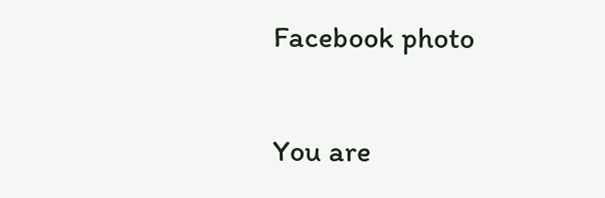Facebook photo

You are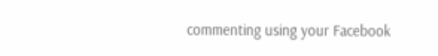commenting using your Facebook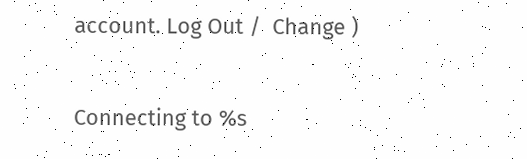account. Log Out /  Change )

Connecting to %s